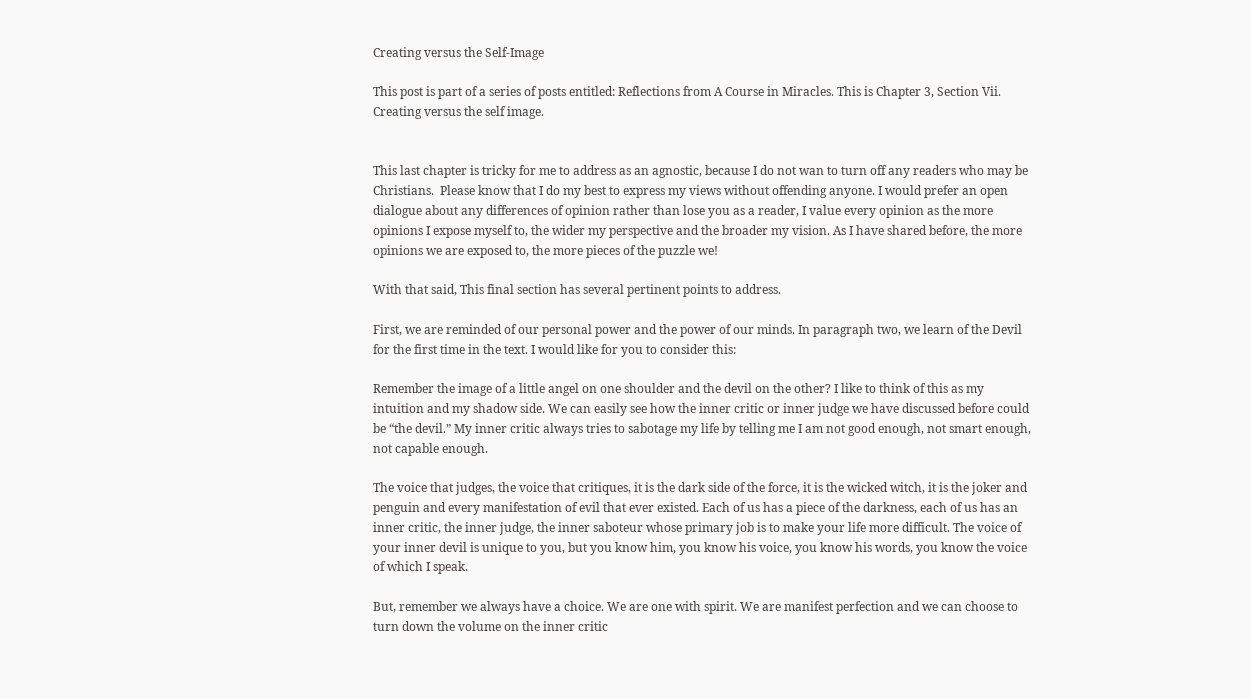Creating versus the Self-Image

This post is part of a series of posts entitled: Reflections from A Course in Miracles. This is Chapter 3, Section Vii. Creating versus the self image.


This last chapter is tricky for me to address as an agnostic, because I do not wan to turn off any readers who may be Christians.  Please know that I do my best to express my views without offending anyone. I would prefer an open dialogue about any differences of opinion rather than lose you as a reader, I value every opinion as the more opinions I expose myself to, the wider my perspective and the broader my vision. As I have shared before, the more opinions we are exposed to, the more pieces of the puzzle we!

With that said, This final section has several pertinent points to address.

First, we are reminded of our personal power and the power of our minds. In paragraph two, we learn of the Devil for the first time in the text. I would like for you to consider this:

Remember the image of a little angel on one shoulder and the devil on the other? I like to think of this as my intuition and my shadow side. We can easily see how the inner critic or inner judge we have discussed before could be “the devil.” My inner critic always tries to sabotage my life by telling me I am not good enough, not smart enough, not capable enough.

The voice that judges, the voice that critiques, it is the dark side of the force, it is the wicked witch, it is the joker and penguin and every manifestation of evil that ever existed. Each of us has a piece of the darkness, each of us has an inner critic, the inner judge, the inner saboteur whose primary job is to make your life more difficult. The voice of your inner devil is unique to you, but you know him, you know his voice, you know his words, you know the voice of which I speak.

But, remember we always have a choice. We are one with spirit. We are manifest perfection and we can choose to turn down the volume on the inner critic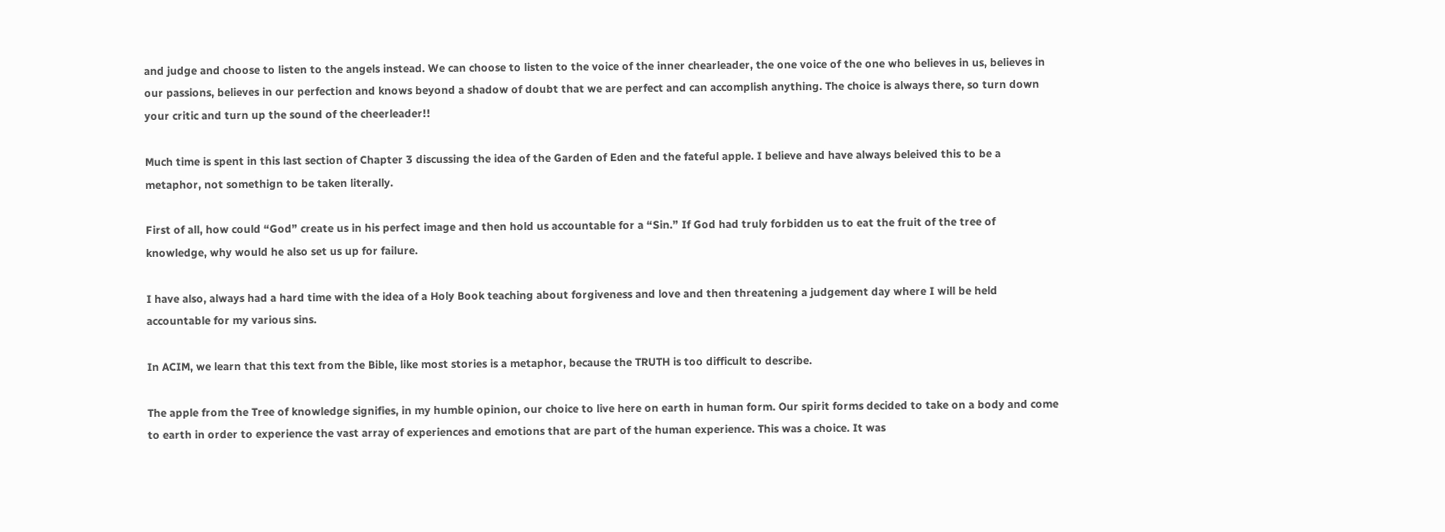and judge and choose to listen to the angels instead. We can choose to listen to the voice of the inner chearleader, the one voice of the one who believes in us, believes in our passions, believes in our perfection and knows beyond a shadow of doubt that we are perfect and can accomplish anything. The choice is always there, so turn down your critic and turn up the sound of the cheerleader!!

Much time is spent in this last section of Chapter 3 discussing the idea of the Garden of Eden and the fateful apple. I believe and have always beleived this to be a metaphor, not somethign to be taken literally.

First of all, how could “God” create us in his perfect image and then hold us accountable for a “Sin.” If God had truly forbidden us to eat the fruit of the tree of knowledge, why would he also set us up for failure.

I have also, always had a hard time with the idea of a Holy Book teaching about forgiveness and love and then threatening a judgement day where I will be held accountable for my various sins.

In ACIM, we learn that this text from the Bible, like most stories is a metaphor, because the TRUTH is too difficult to describe.

The apple from the Tree of knowledge signifies, in my humble opinion, our choice to live here on earth in human form. Our spirit forms decided to take on a body and come to earth in order to experience the vast array of experiences and emotions that are part of the human experience. This was a choice. It was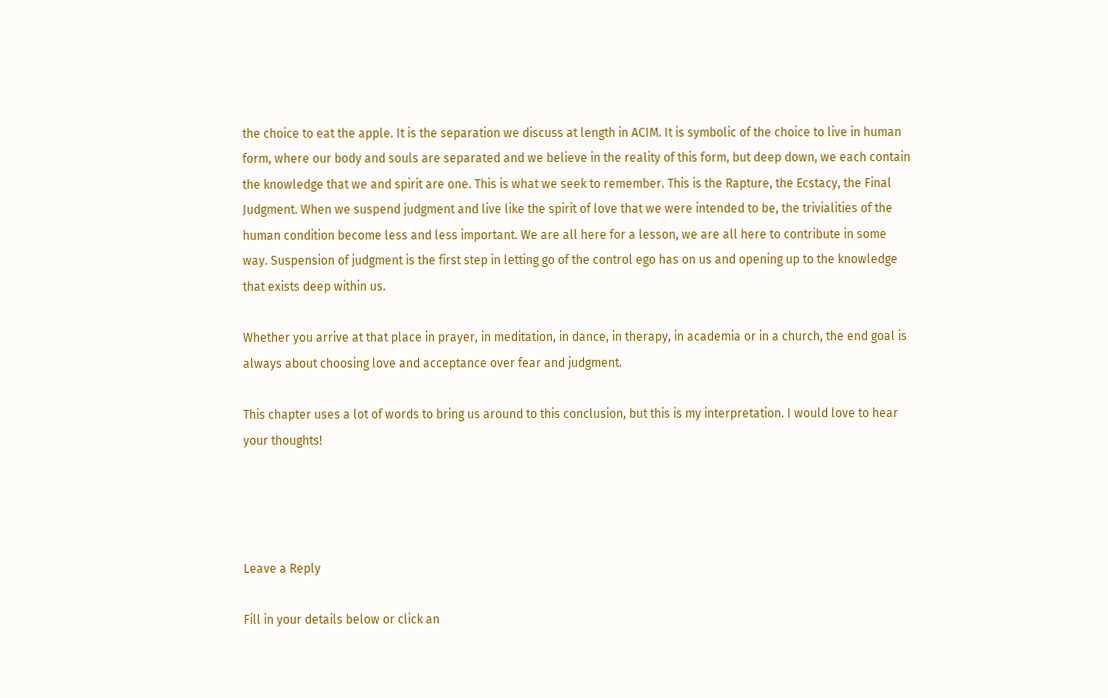the choice to eat the apple. It is the separation we discuss at length in ACIM. It is symbolic of the choice to live in human form, where our body and souls are separated and we believe in the reality of this form, but deep down, we each contain the knowledge that we and spirit are one. This is what we seek to remember. This is the Rapture, the Ecstacy, the Final Judgment. When we suspend judgment and live like the spirit of love that we were intended to be, the trivialities of the human condition become less and less important. We are all here for a lesson, we are all here to contribute in some way. Suspension of judgment is the first step in letting go of the control ego has on us and opening up to the knowledge that exists deep within us.

Whether you arrive at that place in prayer, in meditation, in dance, in therapy, in academia or in a church, the end goal is always about choosing love and acceptance over fear and judgment.

This chapter uses a lot of words to bring us around to this conclusion, but this is my interpretation. I would love to hear your thoughts!




Leave a Reply

Fill in your details below or click an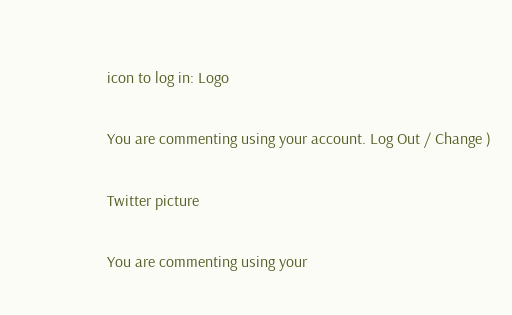icon to log in: Logo

You are commenting using your account. Log Out / Change )

Twitter picture

You are commenting using your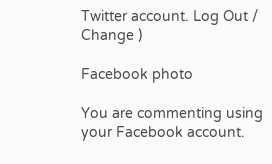Twitter account. Log Out / Change )

Facebook photo

You are commenting using your Facebook account.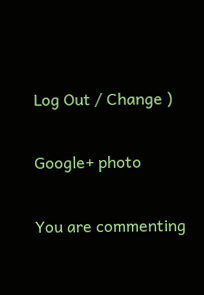Log Out / Change )

Google+ photo

You are commenting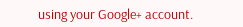using your Google+ account.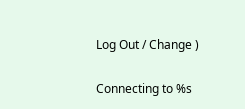Log Out / Change )

Connecting to %s